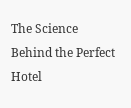The Science Behind the Perfect Hotel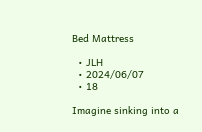Bed Mattress

  • JLH
  • 2024/06/07
  • 18

Imagine sinking into a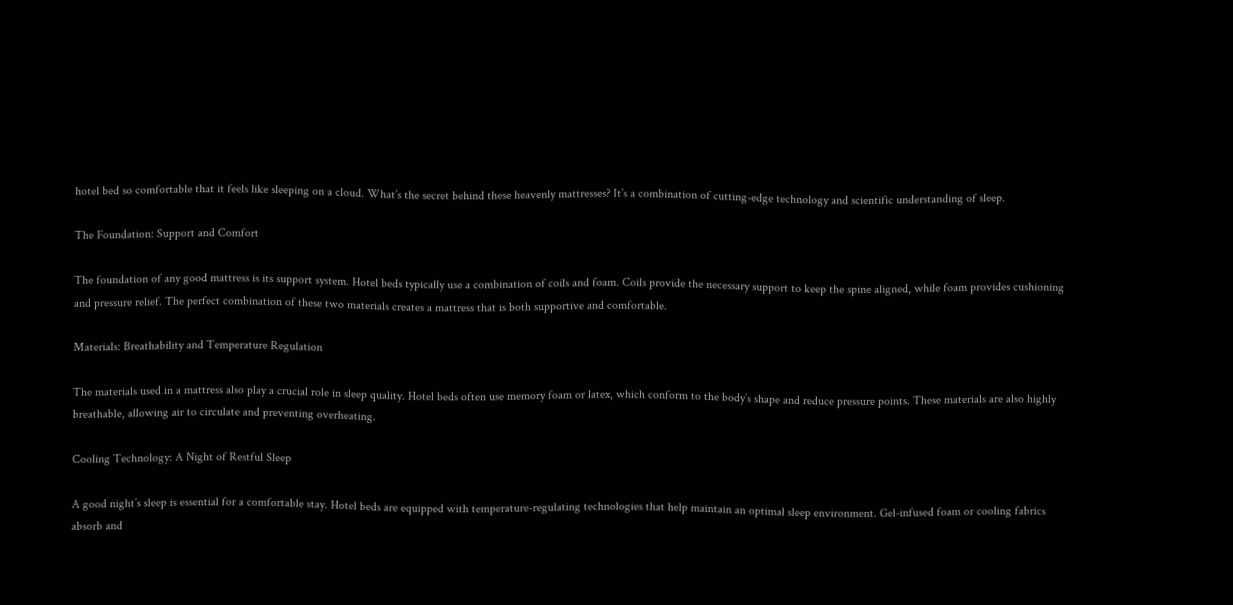hotel bed so comfortable that it feels like sleeping on a cloud. What’s the secret behind these heavenly mattresses? It’s a combination of cutting-edge technology and scientific understanding of sleep.

The Foundation: Support and Comfort

The foundation of any good mattress is its support system. Hotel beds typically use a combination of coils and foam. Coils provide the necessary support to keep the spine aligned, while foam provides cushioning and pressure relief. The perfect combination of these two materials creates a mattress that is both supportive and comfortable.

Materials: Breathability and Temperature Regulation

The materials used in a mattress also play a crucial role in sleep quality. Hotel beds often use memory foam or latex, which conform to the body’s shape and reduce pressure points. These materials are also highly breathable, allowing air to circulate and preventing overheating.

Cooling Technology: A Night of Restful Sleep

A good night’s sleep is essential for a comfortable stay. Hotel beds are equipped with temperature-regulating technologies that help maintain an optimal sleep environment. Gel-infused foam or cooling fabrics absorb and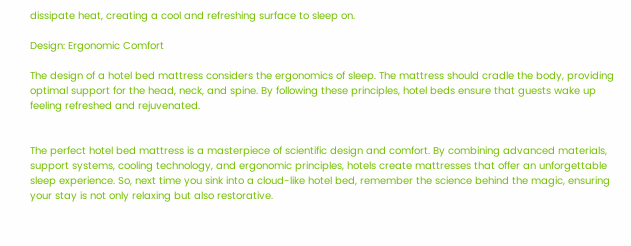dissipate heat, creating a cool and refreshing surface to sleep on.

Design: Ergonomic Comfort

The design of a hotel bed mattress considers the ergonomics of sleep. The mattress should cradle the body, providing optimal support for the head, neck, and spine. By following these principles, hotel beds ensure that guests wake up feeling refreshed and rejuvenated.


The perfect hotel bed mattress is a masterpiece of scientific design and comfort. By combining advanced materials, support systems, cooling technology, and ergonomic principles, hotels create mattresses that offer an unforgettable sleep experience. So, next time you sink into a cloud-like hotel bed, remember the science behind the magic, ensuring your stay is not only relaxing but also restorative.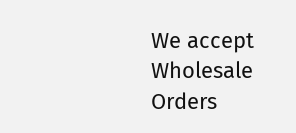We accept Wholesale Orders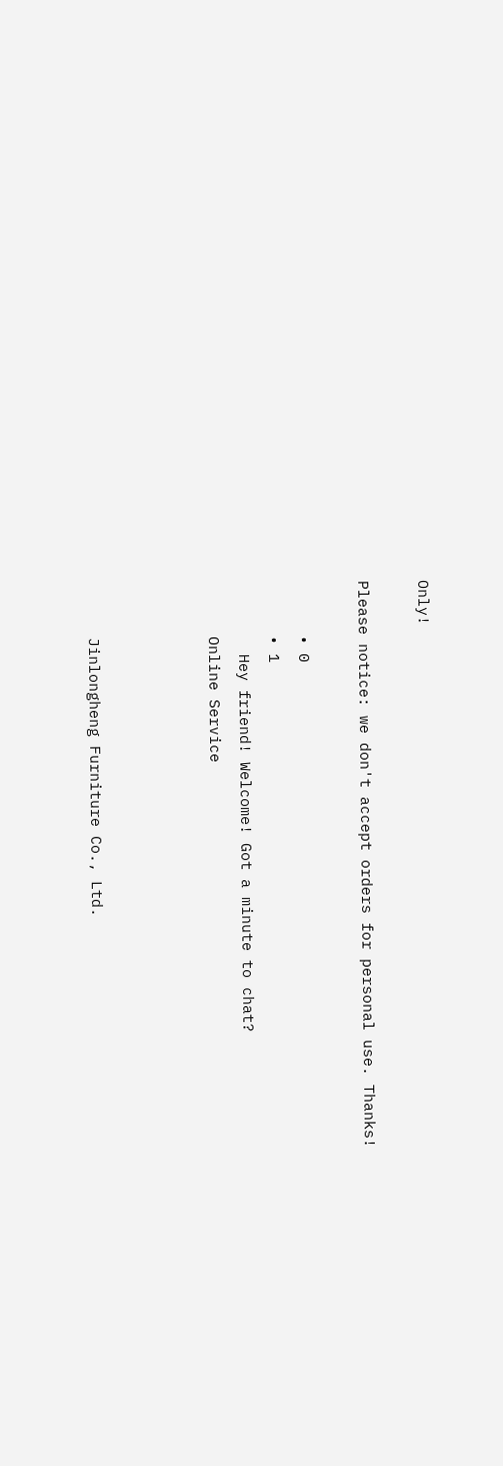Only!

Please notice: we don't accept orders for personal use. Thanks!

      • 0
      • 1
        Hey friend! Welcome! Got a minute to chat?
      Online Service



      Jinlongheng Furniture Co., Ltd.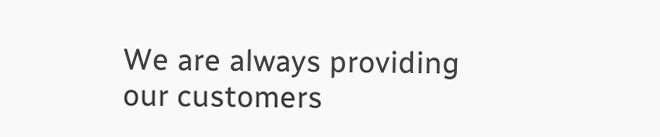We are always providing our customers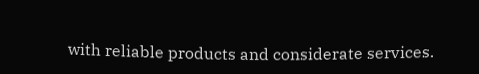with reliable products and considerate services.